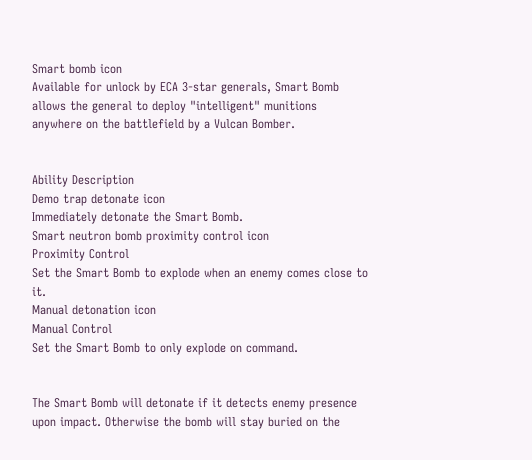Smart bomb icon
Available for unlock by ECA 3-star generals, Smart Bomb allows the general to deploy "intelligent" munitions anywhere on the battlefield by a Vulcan Bomber.


Ability Description
Demo trap detonate icon
Immediately detonate the Smart Bomb.
Smart neutron bomb proximity control icon
Proximity Control
Set the Smart Bomb to explode when an enemy comes close to it.
Manual detonation icon
Manual Control
Set the Smart Bomb to only explode on command.


The Smart Bomb will detonate if it detects enemy presence upon impact. Otherwise the bomb will stay buried on the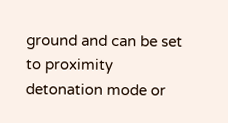ground and can be set to proximity detonation mode or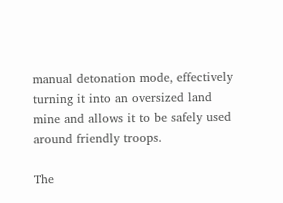manual detonation mode, effectively turning it into an oversized land mine and allows it to be safely used around friendly troops.

The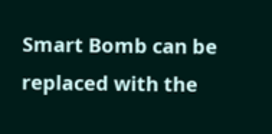Smart Bomb can be replaced with the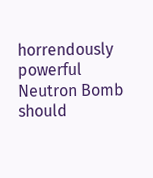horrendously powerful Neutron Bomb should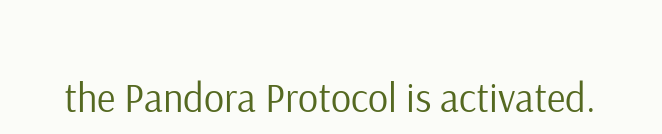the Pandora Protocol is activated.